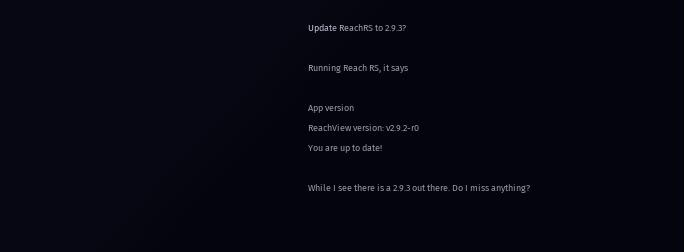Update ReachRS to 2.9.3?

Running Reach RS, it says

App version
ReachView version: v2.9.2-r0
You are up to date!

While I see there is a 2.9.3 out there. Do I miss anything?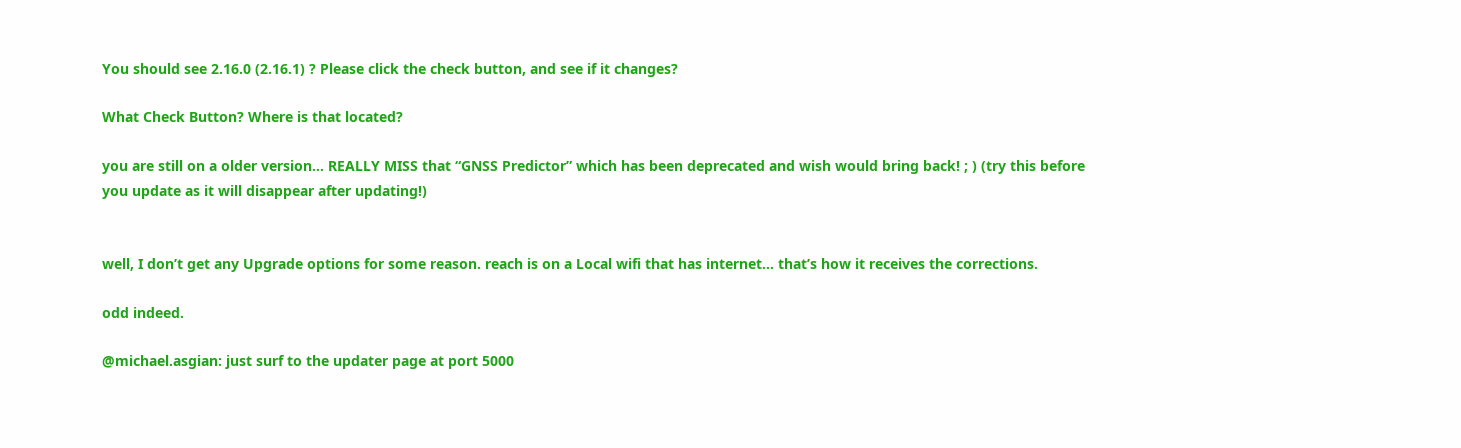You should see 2.16.0 (2.16.1) ? Please click the check button, and see if it changes?

What Check Button? Where is that located?

you are still on a older version… REALLY MISS that “GNSS Predictor” which has been deprecated and wish would bring back! ; ) (try this before you update as it will disappear after updating!)


well, I don’t get any Upgrade options for some reason. reach is on a Local wifi that has internet… that’s how it receives the corrections.

odd indeed.

@michael.asgian: just surf to the updater page at port 5000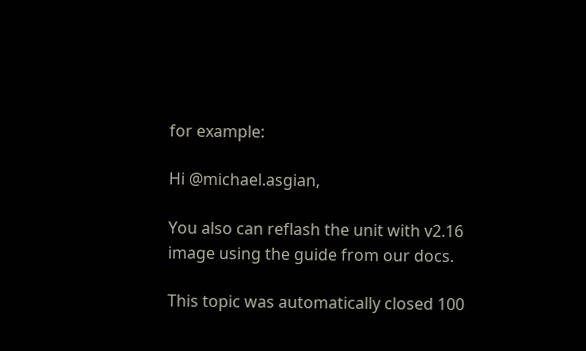for example:

Hi @michael.asgian,

You also can reflash the unit with v2.16 image using the guide from our docs.

This topic was automatically closed 100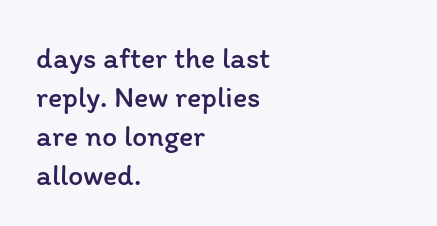days after the last reply. New replies are no longer allowed.